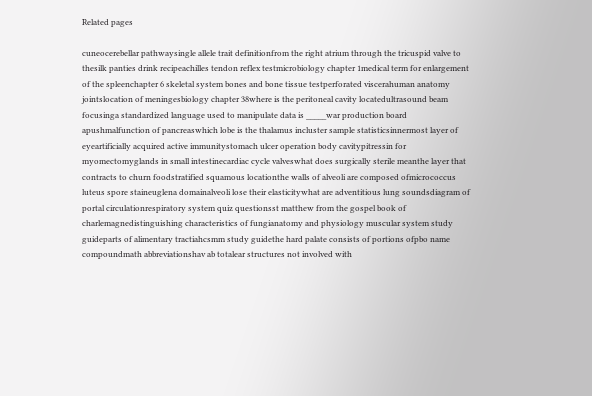Related pages

cuneocerebellar pathwaysingle allele trait definitionfrom the right atrium through the tricuspid valve to thesilk panties drink recipeachilles tendon reflex testmicrobiology chapter 1medical term for enlargement of the spleenchapter 6 skeletal system bones and bone tissue testperforated viscerahuman anatomy jointslocation of meningesbiology chapter 38where is the peritoneal cavity locatedultrasound beam focusinga standardized language used to manipulate data is _____war production board apushmalfunction of pancreaswhich lobe is the thalamus incluster sample statisticsinnermost layer of eyeartificially acquired active immunitystomach ulcer operation body cavitypitressin for myomectomyglands in small intestinecardiac cycle valveswhat does surgically sterile meanthe layer that contracts to churn foodstratified squamous locationthe walls of alveoli are composed ofmicrococcus luteus spore staineuglena domainalveoli lose their elasticitywhat are adventitious lung soundsdiagram of portal circulationrespiratory system quiz questionsst matthew from the gospel book of charlemagnedistinguishing characteristics of fungianatomy and physiology muscular system study guideparts of alimentary tractiahcsmm study guidethe hard palate consists of portions ofpbo name compoundmath abbreviationshav ab totalear structures not involved with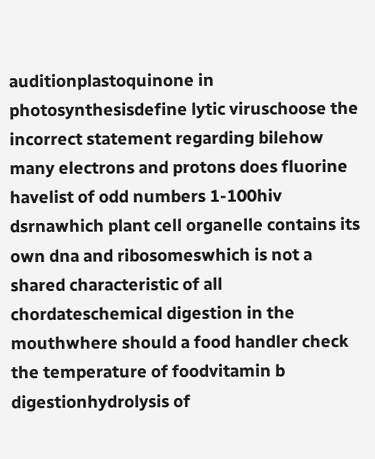auditionplastoquinone in photosynthesisdefine lytic viruschoose the incorrect statement regarding bilehow many electrons and protons does fluorine havelist of odd numbers 1-100hiv dsrnawhich plant cell organelle contains its own dna and ribosomeswhich is not a shared characteristic of all chordateschemical digestion in the mouthwhere should a food handler check the temperature of foodvitamin b digestionhydrolysis of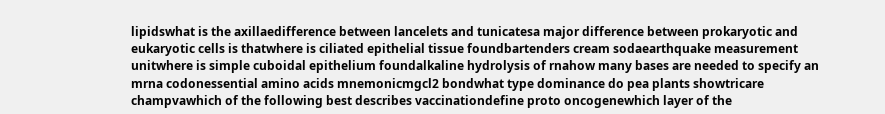lipidswhat is the axillaedifference between lancelets and tunicatesa major difference between prokaryotic and eukaryotic cells is thatwhere is ciliated epithelial tissue foundbartenders cream sodaearthquake measurement unitwhere is simple cuboidal epithelium foundalkaline hydrolysis of rnahow many bases are needed to specify an mrna codonessential amino acids mnemonicmgcl2 bondwhat type dominance do pea plants showtricare champvawhich of the following best describes vaccinationdefine proto oncogenewhich layer of the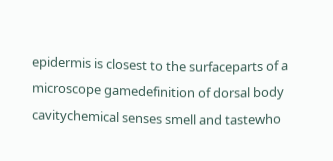epidermis is closest to the surfaceparts of a microscope gamedefinition of dorsal body cavitychemical senses smell and tastewho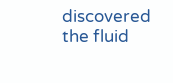discovered the fluid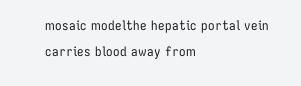mosaic modelthe hepatic portal vein carries blood away from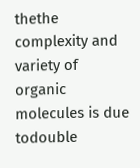thethe complexity and variety of organic molecules is due todouble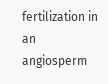fertilization in an angiosperm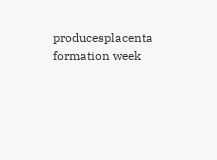producesplacenta formation week